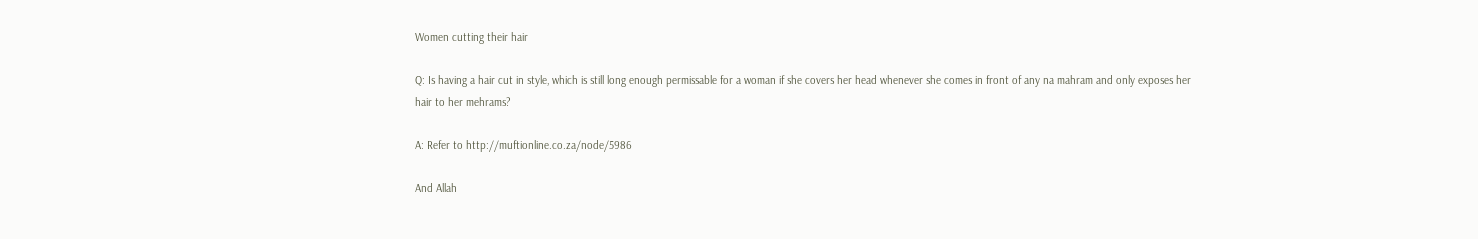Women cutting their hair

Q: Is having a hair cut in style, which is still long enough permissable for a woman if she covers her head whenever she comes in front of any na mahram and only exposes her hair to her mehrams?

A: Refer to http://muftionline.co.za/node/5986

And Allah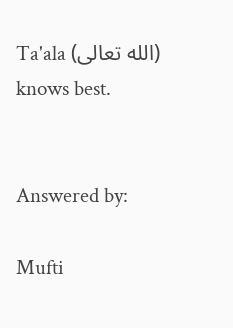Ta'ala (الله تعالى) knows best.


Answered by:

Mufti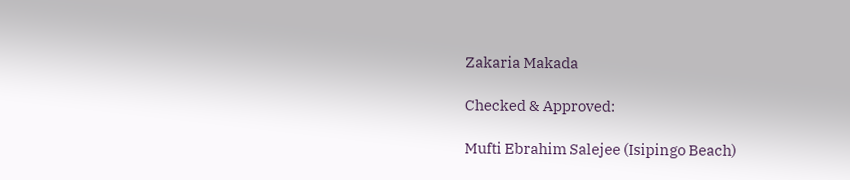Zakaria Makada

Checked & Approved:

Mufti Ebrahim Salejee (Isipingo Beach)